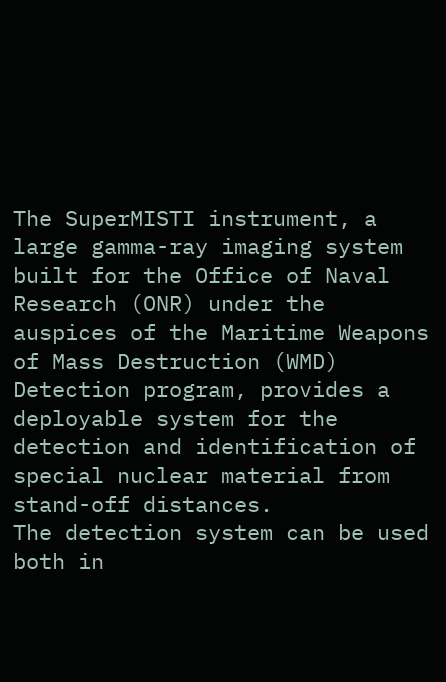The SuperMISTI instrument, a large gamma-ray imaging system built for the Office of Naval Research (ONR) under the auspices of the Maritime Weapons of Mass Destruction (WMD) Detection program, provides a deployable system for the detection and identification of special nuclear material from stand-off distances.
The detection system can be used both in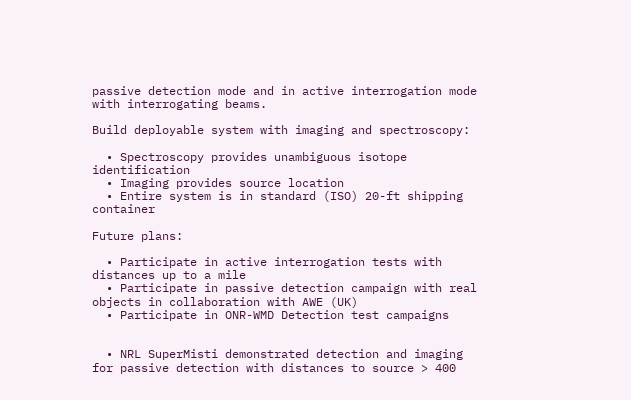passive detection mode and in active interrogation mode with interrogating beams.

Build deployable system with imaging and spectroscopy:

  • Spectroscopy provides unambiguous isotope identification
  • Imaging provides source location
  • Entire system is in standard (ISO) 20-ft shipping container

Future plans:

  • Participate in active interrogation tests with distances up to a mile
  • Participate in passive detection campaign with real objects in collaboration with AWE (UK)
  • Participate in ONR-WMD Detection test campaigns


  • NRL SuperMisti demonstrated detection and imaging for passive detection with distances to source > 400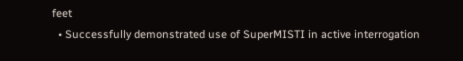feet
  • Successfully demonstrated use of SuperMISTI in active interrogation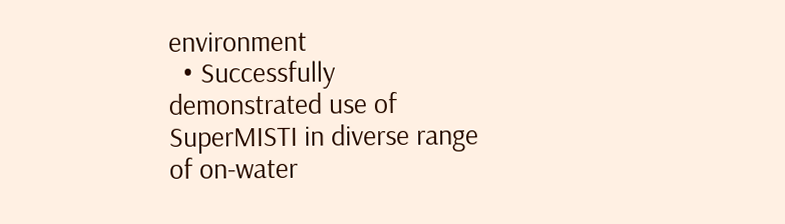environment
  • Successfully demonstrated use of SuperMISTI in diverse range of on-water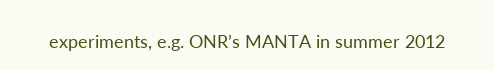experiments, e.g. ONR’s MANTA in summer 2012